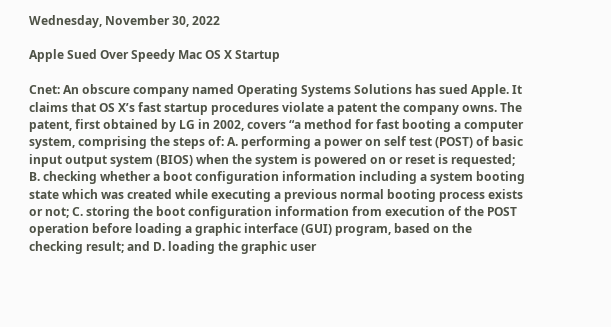Wednesday, November 30, 2022

Apple Sued Over Speedy Mac OS X Startup

Cnet: An obscure company named Operating Systems Solutions has sued Apple. It claims that OS X’s fast startup procedures violate a patent the company owns. The patent, first obtained by LG in 2002, covers “a method for fast booting a computer system, comprising the steps of: A. performing a power on self test (POST) of basic input output system (BIOS) when the system is powered on or reset is requested; B. checking whether a boot configuration information including a system booting state which was created while executing a previous normal booting process exists or not; C. storing the boot configuration information from execution of the POST operation before loading a graphic interface (GUI) program, based on the checking result; and D. loading the graphic user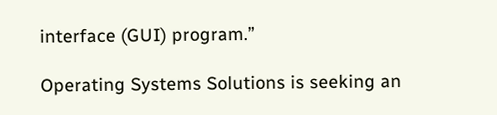interface (GUI) program.”

Operating Systems Solutions is seeking an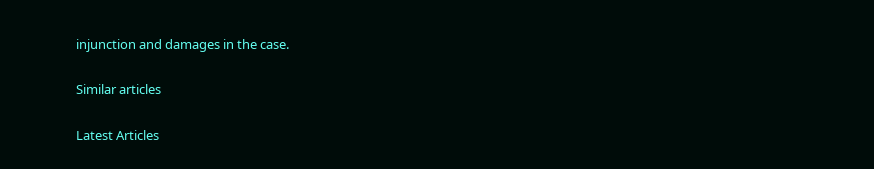injunction and damages in the case.

Similar articles

Latest Articles